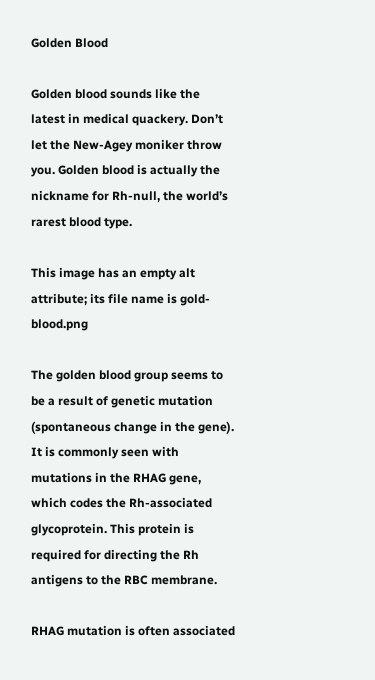Golden Blood

Golden blood sounds like the latest in medical quackery. Don’t let the New-Agey moniker throw you. Golden blood is actually the nickname for Rh-null, the world’s rarest blood type.

This image has an empty alt attribute; its file name is gold-blood.png

The golden blood group seems to be a result of genetic mutation (spontaneous change in the gene). It is commonly seen with mutations in the RHAG gene, which codes the Rh-associated glycoprotein. This protein is required for directing the Rh antigens to the RBC membrane.

RHAG mutation is often associated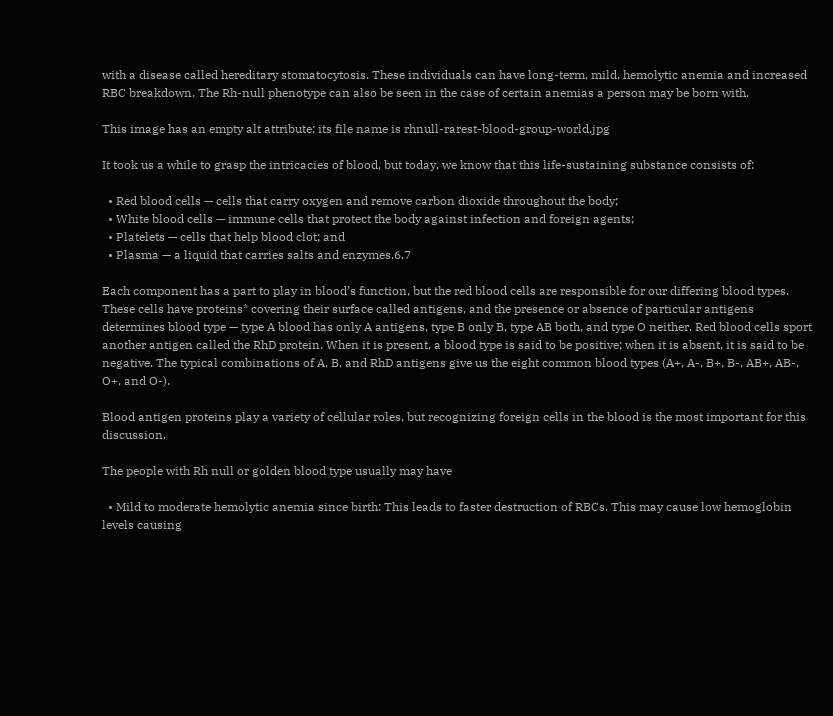with a disease called hereditary stomatocytosis. These individuals can have long-term, mild, hemolytic anemia and increased RBC breakdown. The Rh-null phenotype can also be seen in the case of certain anemias a person may be born with.

This image has an empty alt attribute; its file name is rhnull-rarest-blood-group-world.jpg

It took us a while to grasp the intricacies of blood, but today, we know that this life-sustaining substance consists of:

  • Red blood cells — cells that carry oxygen and remove carbon dioxide throughout the body;
  • White blood cells — immune cells that protect the body against infection and foreign agents;
  • Platelets — cells that help blood clot; and
  • Plasma — a liquid that carries salts and enzymes.6,7

Each component has a part to play in blood’s function, but the red blood cells are responsible for our differing blood types. These cells have proteins* covering their surface called antigens, and the presence or absence of particular antigens determines blood type — type A blood has only A antigens, type B only B, type AB both, and type O neither. Red blood cells sport another antigen called the RhD protein. When it is present, a blood type is said to be positive; when it is absent, it is said to be negative. The typical combinations of A, B, and RhD antigens give us the eight common blood types (A+, A-, B+, B-, AB+, AB-, O+, and O-).

Blood antigen proteins play a variety of cellular roles, but recognizing foreign cells in the blood is the most important for this discussion.

The people with Rh null or golden blood type usually may have

  • Mild to moderate hemolytic anemia since birth: This leads to faster destruction of RBCs. This may cause low hemoglobin levels causing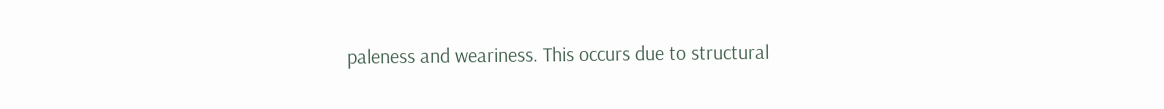paleness and weariness. This occurs due to structural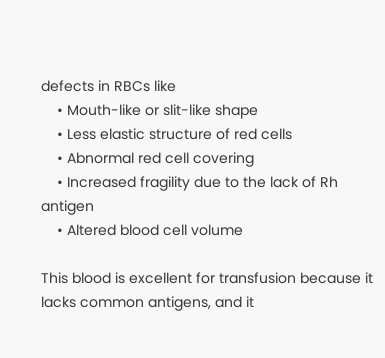defects in RBCs like
    • Mouth-like or slit-like shape
    • Less elastic structure of red cells
    • Abnormal red cell covering
    • Increased fragility due to the lack of Rh antigen
    • Altered blood cell volume

This blood is excellent for transfusion because it lacks common antigens, and it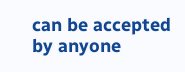can be accepted by anyone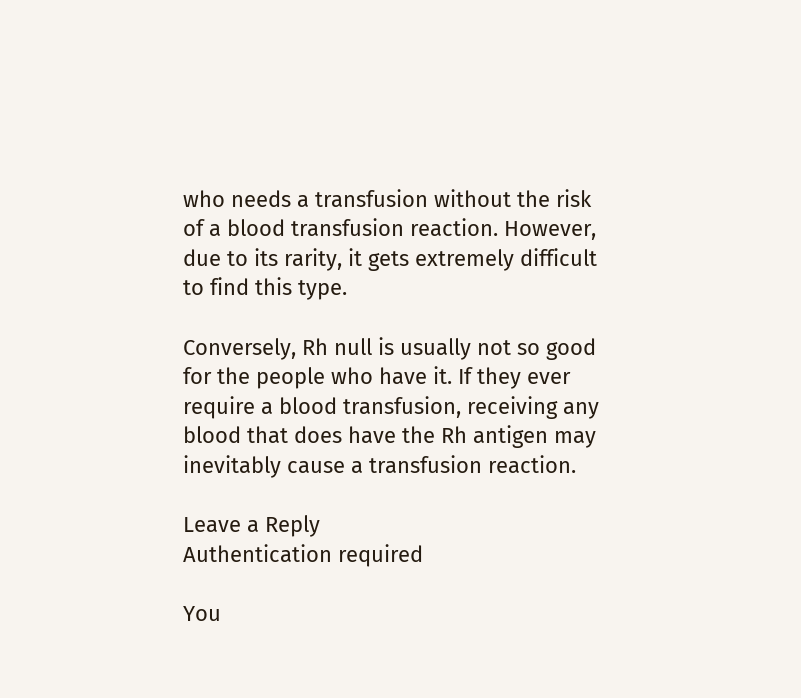who needs a transfusion without the risk of a blood transfusion reaction. However, due to its rarity, it gets extremely difficult to find this type.

Conversely, Rh null is usually not so good for the people who have it. If they ever require a blood transfusion, receiving any blood that does have the Rh antigen may inevitably cause a transfusion reaction.

Leave a Reply
Authentication required

You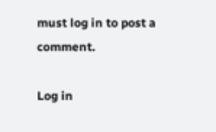must log in to post a comment.

Log in